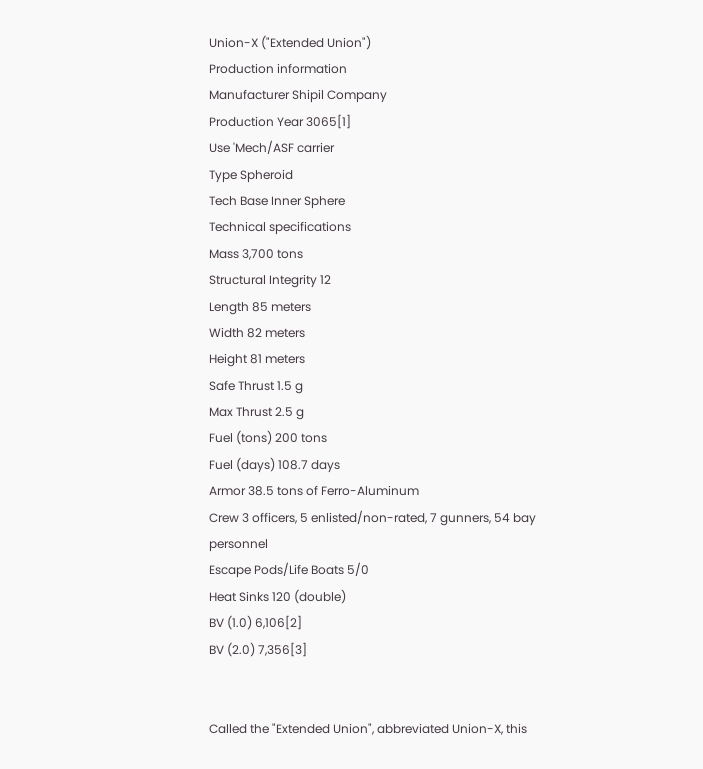Union-X ("Extended Union")
Production information
Manufacturer Shipil Company
Production Year 3065[1]
Use 'Mech/ASF carrier
Type Spheroid
Tech Base Inner Sphere
Technical specifications
Mass 3,700 tons
Structural Integrity 12
Length 85 meters
Width 82 meters
Height 81 meters
Safe Thrust 1.5 g
Max Thrust 2.5 g
Fuel (tons) 200 tons
Fuel (days) 108.7 days
Armor 38.5 tons of Ferro-Aluminum
Crew 3 officers, 5 enlisted/non-rated, 7 gunners, 54 bay personnel
Escape Pods/Life Boats 5/0
Heat Sinks 120 (double)
BV (1.0) 6,106[2]
BV (2.0) 7,356[3]


Called the "Extended Union", abbreviated Union-X, this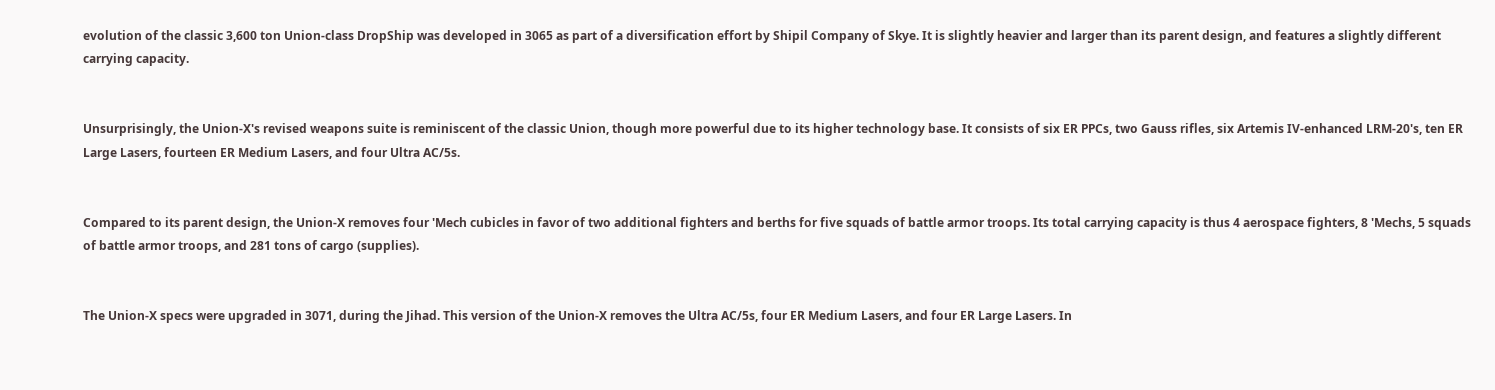evolution of the classic 3,600 ton Union-class DropShip was developed in 3065 as part of a diversification effort by Shipil Company of Skye. It is slightly heavier and larger than its parent design, and features a slightly different carrying capacity.


Unsurprisingly, the Union-X's revised weapons suite is reminiscent of the classic Union, though more powerful due to its higher technology base. It consists of six ER PPCs, two Gauss rifles, six Artemis IV-enhanced LRM-20's, ten ER Large Lasers, fourteen ER Medium Lasers, and four Ultra AC/5s.


Compared to its parent design, the Union-X removes four 'Mech cubicles in favor of two additional fighters and berths for five squads of battle armor troops. Its total carrying capacity is thus 4 aerospace fighters, 8 'Mechs, 5 squads of battle armor troops, and 281 tons of cargo (supplies).


The Union-X specs were upgraded in 3071, during the Jihad. This version of the Union-X removes the Ultra AC/5s, four ER Medium Lasers, and four ER Large Lasers. In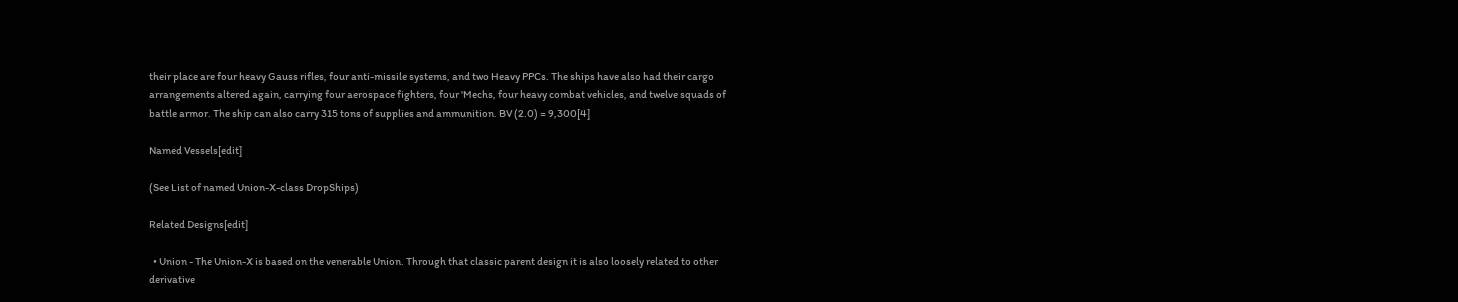their place are four heavy Gauss rifles, four anti-missile systems, and two Heavy PPCs. The ships have also had their cargo arrangements altered again, carrying four aerospace fighters, four 'Mechs, four heavy combat vehicles, and twelve squads of battle armor. The ship can also carry 315 tons of supplies and ammunition. BV (2.0) = 9,300[4]

Named Vessels[edit]

(See List of named Union-X-class DropShips)

Related Designs[edit]

  • Union - The Union-X is based on the venerable Union. Through that classic parent design it is also loosely related to other derivative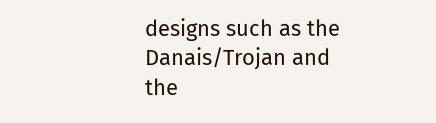designs such as the Danais/Trojan and the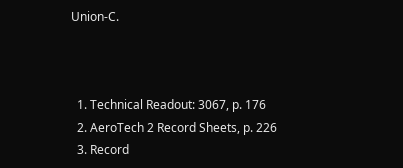Union-C.



  1. Technical Readout: 3067, p. 176
  2. AeroTech 2 Record Sheets, p. 226
  3. Record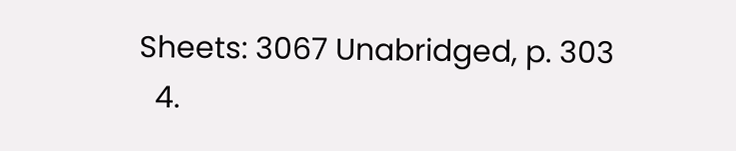Sheets: 3067 Unabridged, p. 303
  4.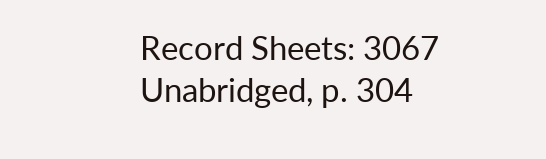Record Sheets: 3067 Unabridged, p. 304